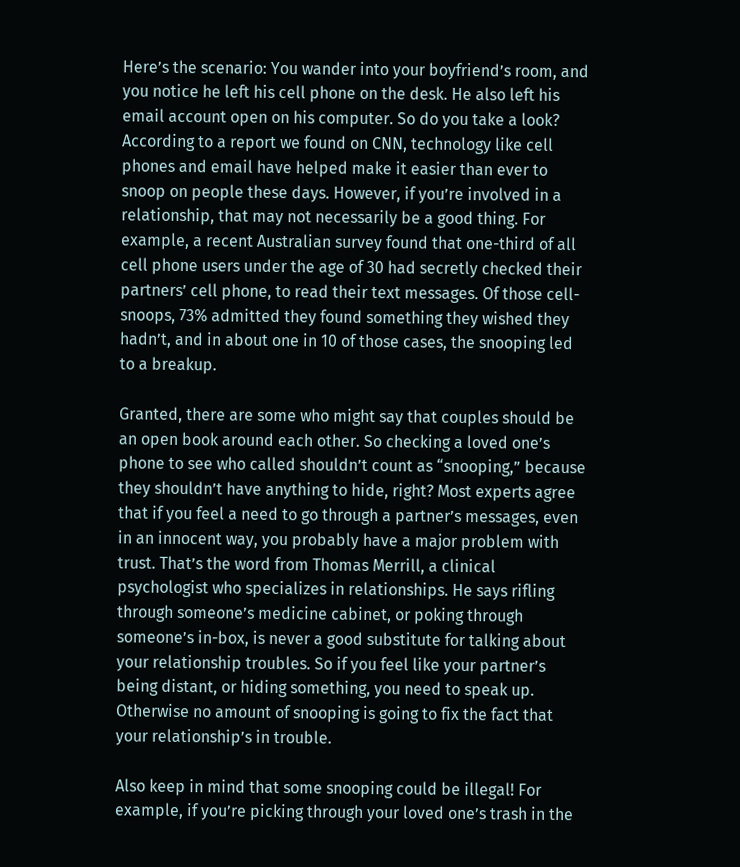Here’s the scenario: You wander into your boyfriend’s room, and you notice he left his cell phone on the desk. He also left his email account open on his computer. So do you take a look? According to a report we found on CNN, technology like cell phones and email have helped make it easier than ever to snoop on people these days. However, if you’re involved in a relationship, that may not necessarily be a good thing. For example, a recent Australian survey found that one-third of all cell phone users under the age of 30 had secretly checked their partners’ cell phone, to read their text messages. Of those cell-snoops, 73% admitted they found something they wished they hadn’t, and in about one in 10 of those cases, the snooping led to a breakup.

Granted, there are some who might say that couples should be an open book around each other. So checking a loved one’s phone to see who called shouldn’t count as “snooping,” because they shouldn’t have anything to hide, right? Most experts agree that if you feel a need to go through a partner’s messages, even in an innocent way, you probably have a major problem with trust. That’s the word from Thomas Merrill, a clinical psychologist who specializes in relationships. He says rifling through someone’s medicine cabinet, or poking through someone’s in-box, is never a good substitute for talking about your relationship troubles. So if you feel like your partner’s being distant, or hiding something, you need to speak up. Otherwise no amount of snooping is going to fix the fact that your relationship’s in trouble.

Also keep in mind that some snooping could be illegal! For example, if you’re picking through your loved one’s trash in the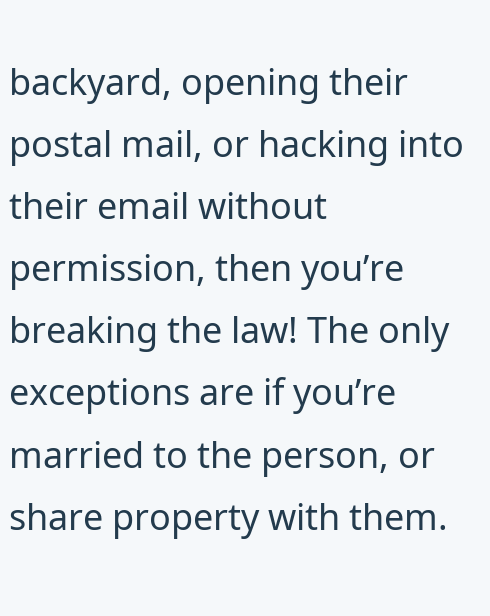backyard, opening their postal mail, or hacking into their email without permission, then you’re breaking the law! The only exceptions are if you’re married to the person, or share property with them.